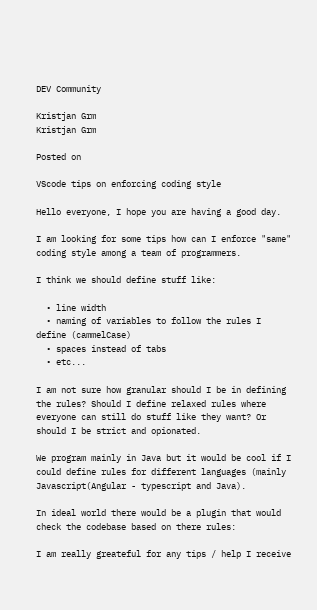DEV Community

Kristjan Grm
Kristjan Grm

Posted on

VScode tips on enforcing coding style

Hello everyone, I hope you are having a good day.

I am looking for some tips how can I enforce "same" coding style among a team of programmers.

I think we should define stuff like:

  • line width
  • naming of variables to follow the rules I define (cammelCase)
  • spaces instead of tabs
  • etc...

I am not sure how granular should I be in defining the rules? Should I define relaxed rules where everyone can still do stuff like they want? Or should I be strict and opionated.

We program mainly in Java but it would be cool if I could define rules for different languages (mainly Javascript(Angular - typescript and Java).

In ideal world there would be a plugin that would check the codebase based on there rules:

I am really greateful for any tips / help I receive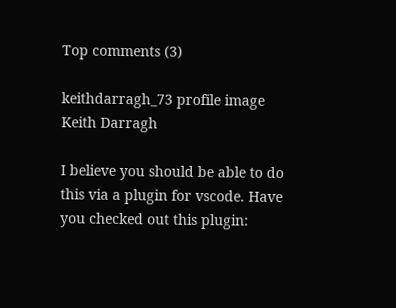Top comments (3)

keithdarragh_73 profile image
Keith Darragh

I believe you should be able to do this via a plugin for vscode. Have you checked out this plugin: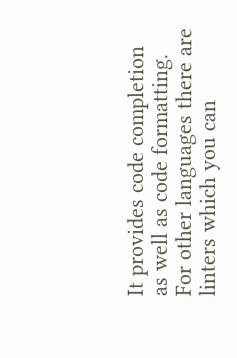It provides code completion as well as code formatting. For other languages there are linters which you can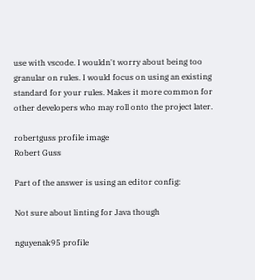use with vscode. I wouldn't worry about being too granular on rules. I would focus on using an existing standard for your rules. Makes it more common for other developers who may roll onto the project later.

robertguss profile image
Robert Guss

Part of the answer is using an editor config:

Not sure about linting for Java though

nguyenak95 profile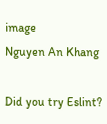image
Nguyen An Khang

Did you try Eslint?